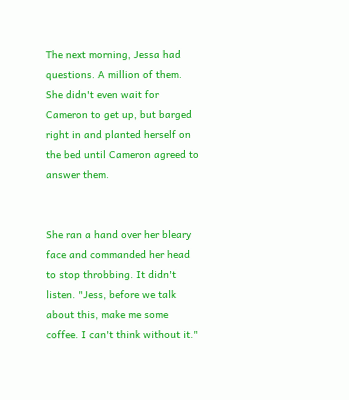The next morning, Jessa had questions. A million of them. She didn't even wait for Cameron to get up, but barged right in and planted herself on the bed until Cameron agreed to answer them.


She ran a hand over her bleary face and commanded her head to stop throbbing. It didn't listen. "Jess, before we talk about this, make me some coffee. I can't think without it."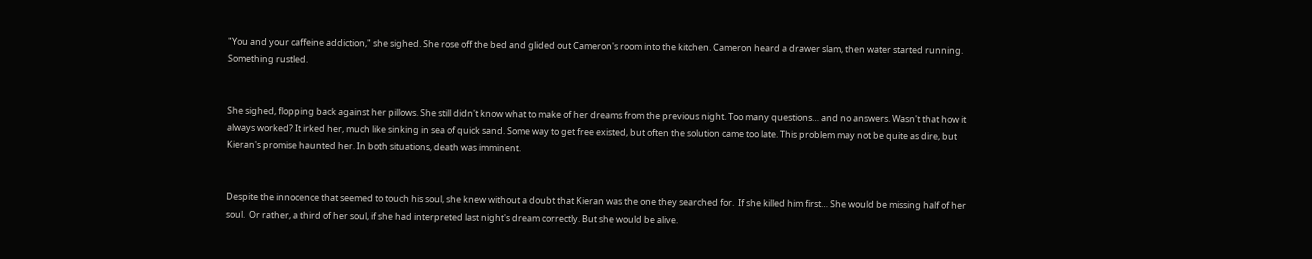"You and your caffeine addiction," she sighed. She rose off the bed and glided out Cameron's room into the kitchen. Cameron heard a drawer slam, then water started running. Something rustled.


She sighed, flopping back against her pillows. She still didn't know what to make of her dreams from the previous night. Too many questions… and no answers. Wasn't that how it always worked? It irked her, much like sinking in sea of quick sand. Some way to get free existed, but often the solution came too late. This problem may not be quite as dire, but Kieran's promise haunted her. In both situations, death was imminent.


Despite the innocence that seemed to touch his soul, she knew without a doubt that Kieran was the one they searched for.  If she killed him first… She would be missing half of her soul.  Or rather, a third of her soul, if she had interpreted last night's dream correctly. But she would be alive.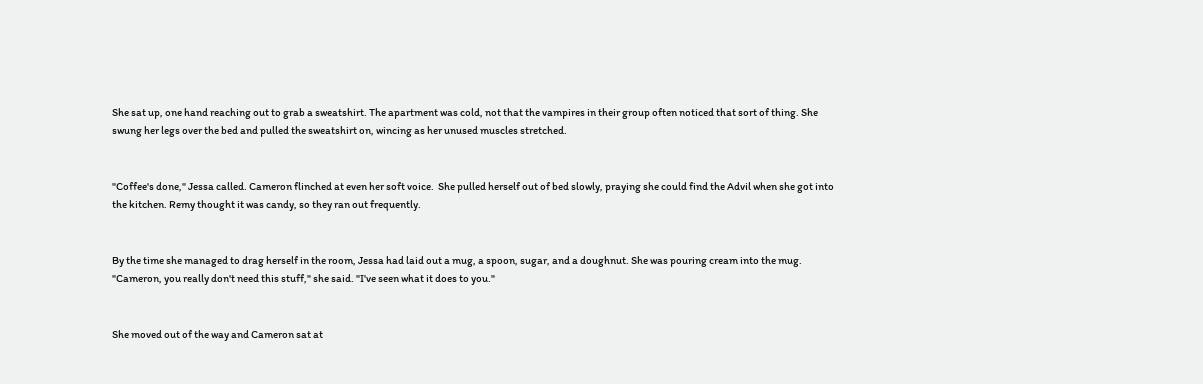She sat up, one hand reaching out to grab a sweatshirt. The apartment was cold, not that the vampires in their group often noticed that sort of thing. She swung her legs over the bed and pulled the sweatshirt on, wincing as her unused muscles stretched.


"Coffee's done," Jessa called. Cameron flinched at even her soft voice.  She pulled herself out of bed slowly, praying she could find the Advil when she got into the kitchen. Remy thought it was candy, so they ran out frequently.


By the time she managed to drag herself in the room, Jessa had laid out a mug, a spoon, sugar, and a doughnut. She was pouring cream into the mug.  "Cameron, you really don't need this stuff," she said. "I've seen what it does to you."


She moved out of the way and Cameron sat at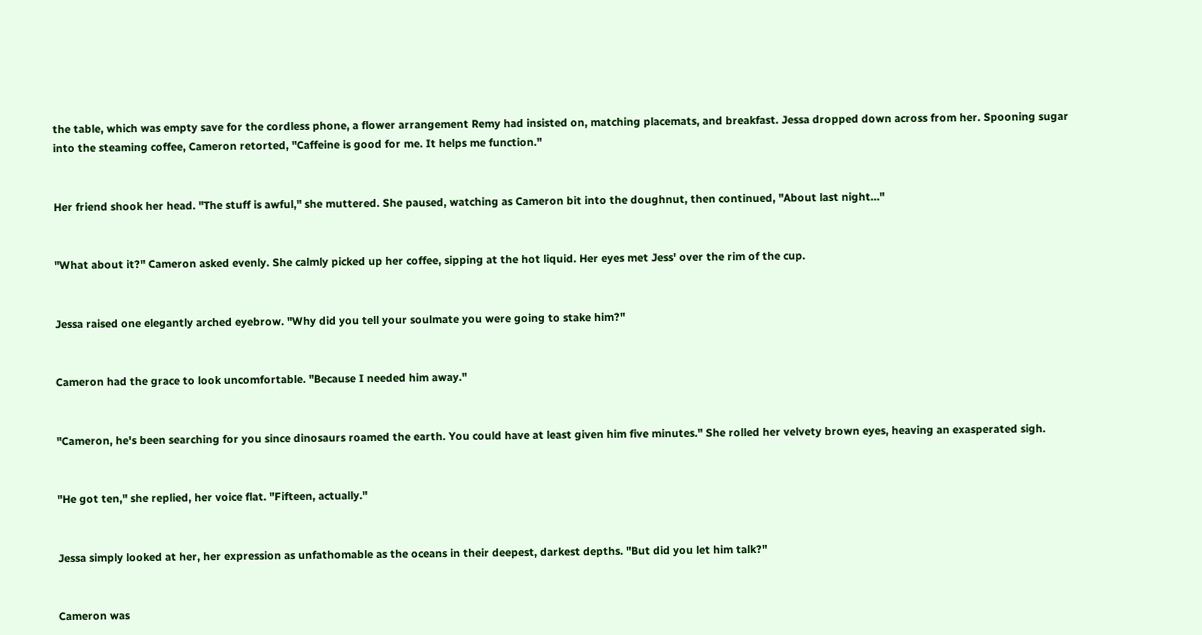the table, which was empty save for the cordless phone, a flower arrangement Remy had insisted on, matching placemats, and breakfast. Jessa dropped down across from her. Spooning sugar into the steaming coffee, Cameron retorted, "Caffeine is good for me. It helps me function."


Her friend shook her head. "The stuff is awful," she muttered. She paused, watching as Cameron bit into the doughnut, then continued, "About last night…"


"What about it?" Cameron asked evenly. She calmly picked up her coffee, sipping at the hot liquid. Her eyes met Jess' over the rim of the cup.


Jessa raised one elegantly arched eyebrow. "Why did you tell your soulmate you were going to stake him?"


Cameron had the grace to look uncomfortable. "Because I needed him away."


"Cameron, he's been searching for you since dinosaurs roamed the earth. You could have at least given him five minutes." She rolled her velvety brown eyes, heaving an exasperated sigh.


"He got ten," she replied, her voice flat. "Fifteen, actually."


Jessa simply looked at her, her expression as unfathomable as the oceans in their deepest, darkest depths. "But did you let him talk?"


Cameron was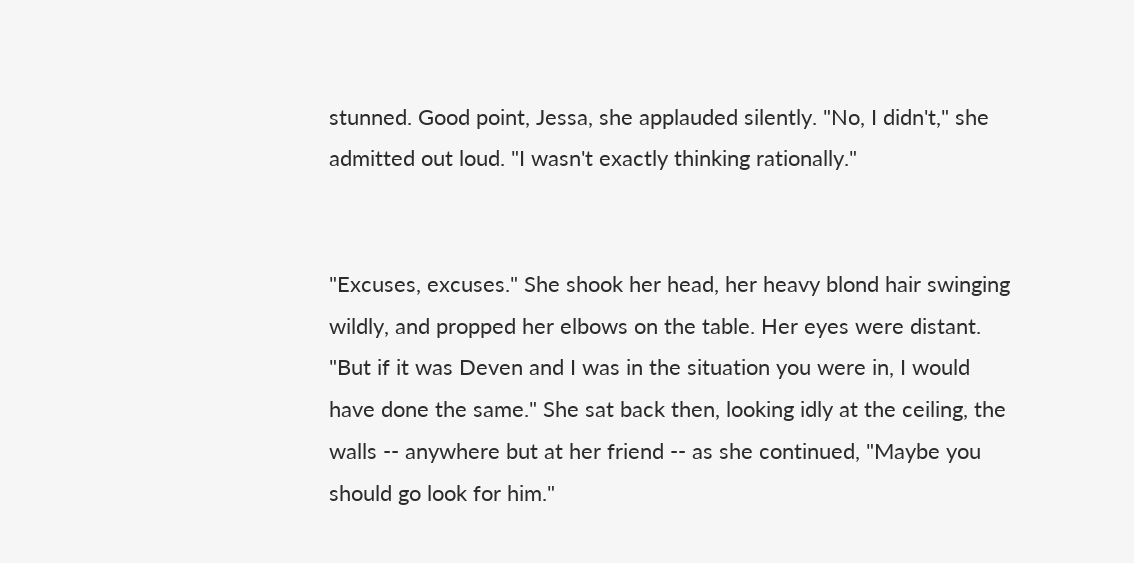stunned. Good point, Jessa, she applauded silently. "No, I didn't," she admitted out loud. "I wasn't exactly thinking rationally."


"Excuses, excuses." She shook her head, her heavy blond hair swinging wildly, and propped her elbows on the table. Her eyes were distant. "But if it was Deven and I was in the situation you were in, I would have done the same." She sat back then, looking idly at the ceiling, the walls -- anywhere but at her friend -- as she continued, "Maybe you should go look for him."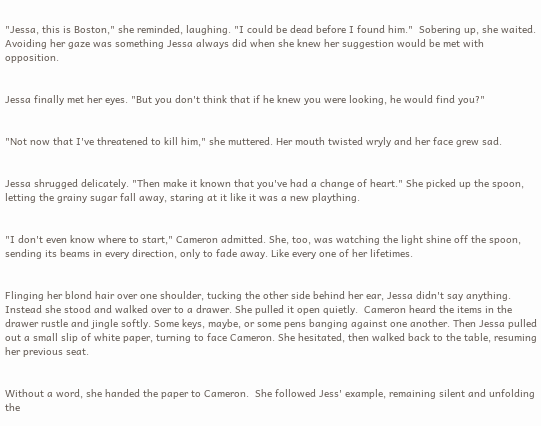"Jessa, this is Boston," she reminded, laughing. "I could be dead before I found him."  Sobering up, she waited. Avoiding her gaze was something Jessa always did when she knew her suggestion would be met with opposition.


Jessa finally met her eyes. "But you don't think that if he knew you were looking, he would find you?"


"Not now that I've threatened to kill him," she muttered. Her mouth twisted wryly and her face grew sad.


Jessa shrugged delicately. "Then make it known that you've had a change of heart." She picked up the spoon, letting the grainy sugar fall away, staring at it like it was a new plaything.


"I don't even know where to start," Cameron admitted. She, too, was watching the light shine off the spoon, sending its beams in every direction, only to fade away. Like every one of her lifetimes.


Flinging her blond hair over one shoulder, tucking the other side behind her ear, Jessa didn't say anything. Instead she stood and walked over to a drawer. She pulled it open quietly.  Cameron heard the items in the drawer rustle and jingle softly. Some keys, maybe, or some pens banging against one another. Then Jessa pulled out a small slip of white paper, turning to face Cameron. She hesitated, then walked back to the table, resuming her previous seat.


Without a word, she handed the paper to Cameron.  She followed Jess' example, remaining silent and unfolding the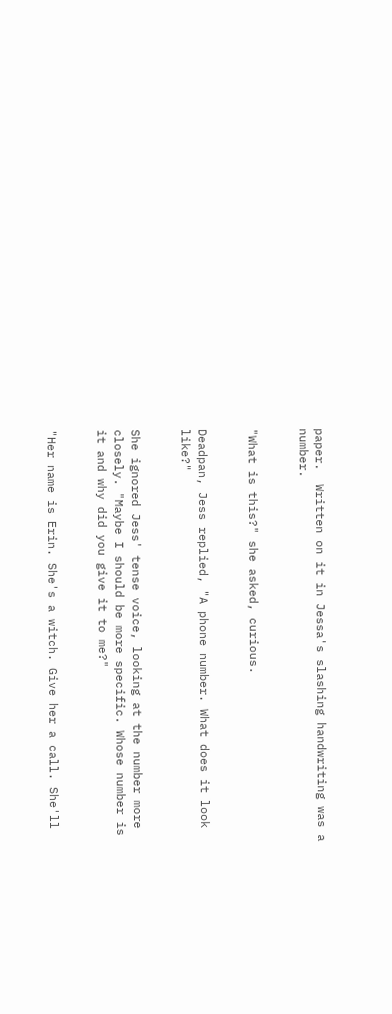paper.  Written on it in Jessa's slashing handwriting was a number.


"What is this?" she asked, curious.


Deadpan, Jess replied, "A phone number. What does it look like?"


She ignored Jess' tense voice, looking at the number more closely. "Maybe I should be more specific. Whose number is it and why did you give it to me?"


"Her name is Erin. She's a witch. Give her a call. She'll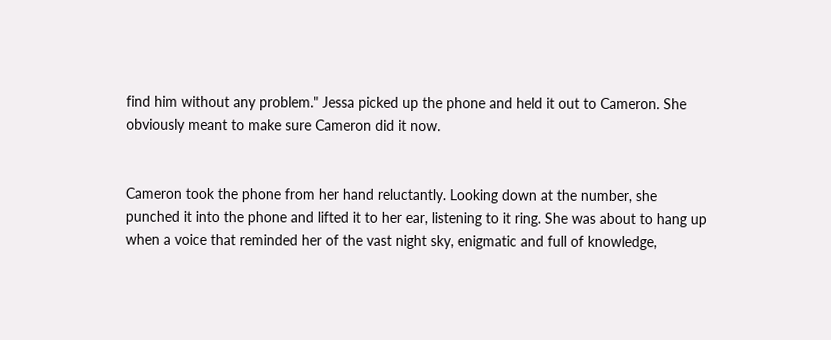find him without any problem." Jessa picked up the phone and held it out to Cameron. She obviously meant to make sure Cameron did it now.


Cameron took the phone from her hand reluctantly. Looking down at the number, she punched it into the phone and lifted it to her ear, listening to it ring. She was about to hang up when a voice that reminded her of the vast night sky, enigmatic and full of knowledge,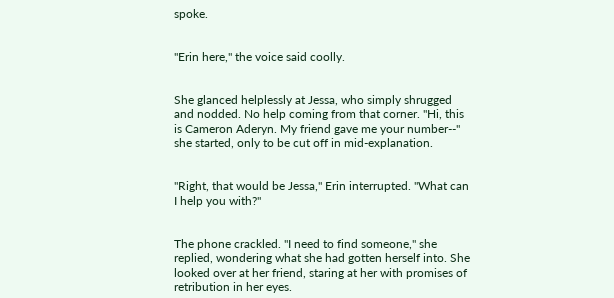spoke.


"Erin here," the voice said coolly.


She glanced helplessly at Jessa, who simply shrugged and nodded. No help coming from that corner. "Hi, this is Cameron Aderyn. My friend gave me your number--" she started, only to be cut off in mid-explanation.


"Right, that would be Jessa," Erin interrupted. "What can I help you with?"


The phone crackled. "I need to find someone," she replied, wondering what she had gotten herself into. She looked over at her friend, staring at her with promises of retribution in her eyes.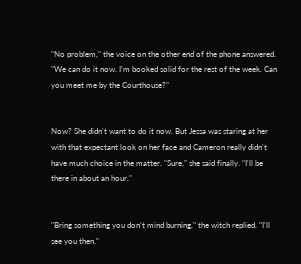"No problem," the voice on the other end of the phone answered. "We can do it now. I'm booked solid for the rest of the week. Can you meet me by the Courthouse?"


Now? She didn't want to do it now. But Jessa was staring at her with that expectant look on her face and Cameron really didn't have much choice in the matter. "Sure," she said finally. "I'll be there in about an hour."


"Bring something you don't mind burning," the witch replied. "I'll see you then."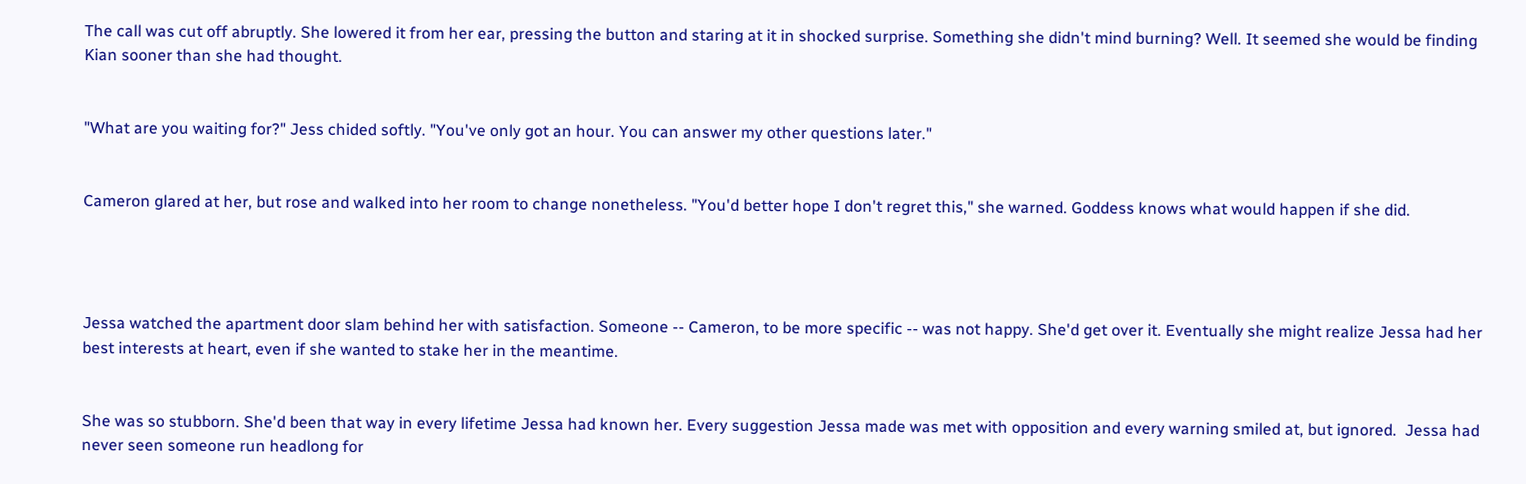The call was cut off abruptly. She lowered it from her ear, pressing the button and staring at it in shocked surprise. Something she didn't mind burning? Well. It seemed she would be finding Kian sooner than she had thought.


"What are you waiting for?" Jess chided softly. "You've only got an hour. You can answer my other questions later."


Cameron glared at her, but rose and walked into her room to change nonetheless. "You'd better hope I don't regret this," she warned. Goddess knows what would happen if she did.




Jessa watched the apartment door slam behind her with satisfaction. Someone -- Cameron, to be more specific -- was not happy. She'd get over it. Eventually she might realize Jessa had her best interests at heart, even if she wanted to stake her in the meantime.


She was so stubborn. She'd been that way in every lifetime Jessa had known her. Every suggestion Jessa made was met with opposition and every warning smiled at, but ignored.  Jessa had never seen someone run headlong for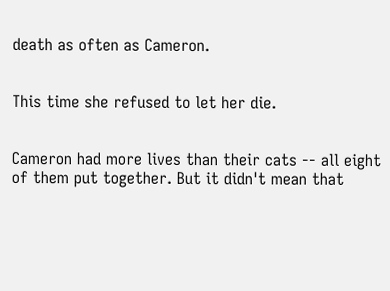death as often as Cameron.


This time she refused to let her die.


Cameron had more lives than their cats -- all eight of them put together. But it didn't mean that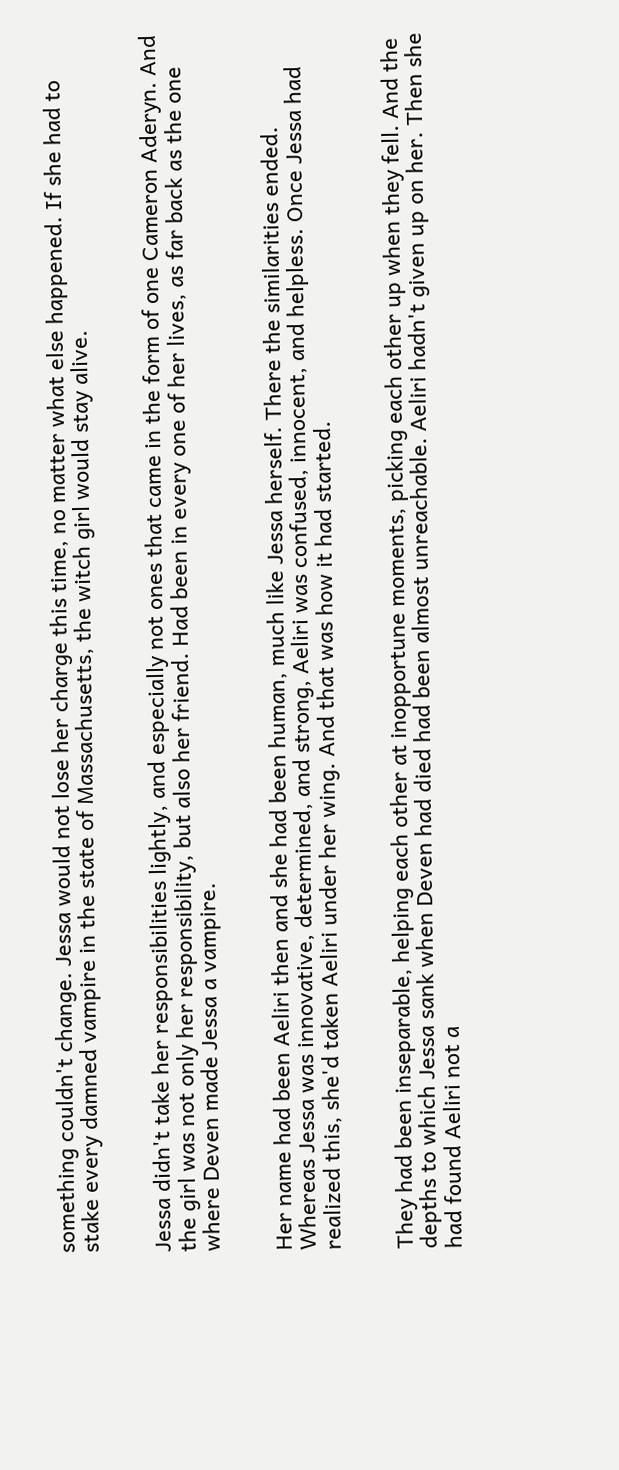something couldn't change. Jessa would not lose her charge this time, no matter what else happened. If she had to stake every damned vampire in the state of Massachusetts, the witch girl would stay alive.


Jessa didn't take her responsibilities lightly, and especially not ones that came in the form of one Cameron Aderyn. And the girl was not only her responsibility, but also her friend. Had been in every one of her lives, as far back as the one where Deven made Jessa a vampire.


Her name had been Aeliri then and she had been human, much like Jessa herself. There the similarities ended. Whereas Jessa was innovative, determined, and strong, Aeliri was confused, innocent, and helpless. Once Jessa had realized this, she'd taken Aeliri under her wing. And that was how it had started.


They had been inseparable, helping each other at inopportune moments, picking each other up when they fell. And the depths to which Jessa sank when Deven had died had been almost unreachable. Aeliri hadn't given up on her. Then she had found Aeliri not a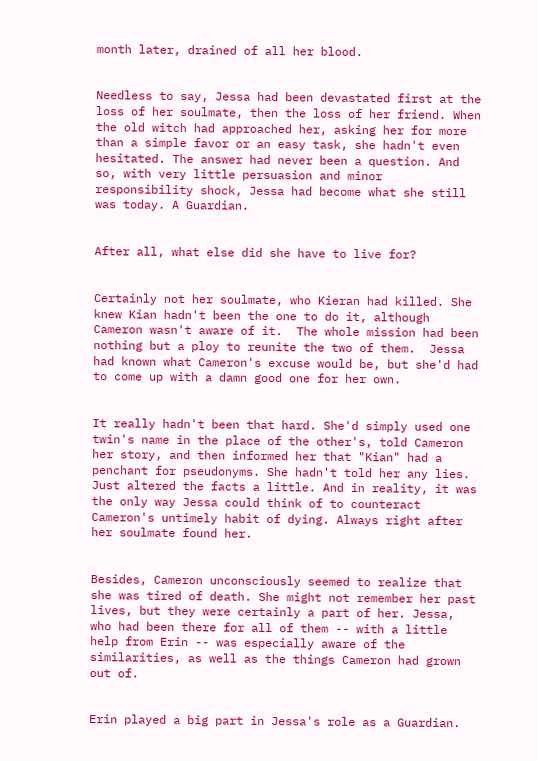month later, drained of all her blood.


Needless to say, Jessa had been devastated first at the loss of her soulmate, then the loss of her friend. When the old witch had approached her, asking her for more than a simple favor or an easy task, she hadn't even hesitated. The answer had never been a question. And so, with very little persuasion and minor responsibility shock, Jessa had become what she still was today. A Guardian.


After all, what else did she have to live for?


Certainly not her soulmate, who Kieran had killed. She knew Kian hadn't been the one to do it, although Cameron wasn't aware of it.  The whole mission had been nothing but a ploy to reunite the two of them.  Jessa had known what Cameron's excuse would be, but she'd had to come up with a damn good one for her own.


It really hadn't been that hard. She'd simply used one twin's name in the place of the other's, told Cameron her story, and then informed her that "Kian" had a penchant for pseudonyms. She hadn't told her any lies. Just altered the facts a little. And in reality, it was the only way Jessa could think of to counteract Cameron's untimely habit of dying. Always right after her soulmate found her.


Besides, Cameron unconsciously seemed to realize that she was tired of death. She might not remember her past lives, but they were certainly a part of her. Jessa, who had been there for all of them -- with a little help from Erin -- was especially aware of the similarities, as well as the things Cameron had grown out of.


Erin played a big part in Jessa's role as a Guardian.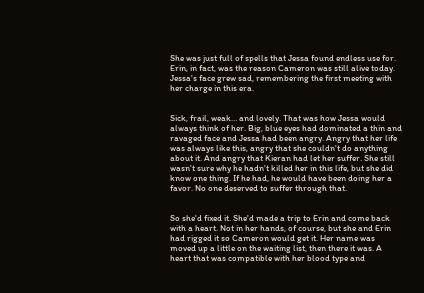She was just full of spells that Jessa found endless use for. Erin, in fact, was the reason Cameron was still alive today. Jessa's face grew sad, remembering the first meeting with her charge in this era.


Sick, frail, weak… and lovely. That was how Jessa would always think of her. Big, blue eyes had dominated a thin and ravaged face and Jessa had been angry. Angry that her life was always like this, angry that she couldn't do anything about it. And angry that Kieran had let her suffer. She still wasn't sure why he hadn't killed her in this life, but she did know one thing. If he had, he would have been doing her a favor. No one deserved to suffer through that.


So she'd fixed it. She'd made a trip to Erin and come back with a heart. Not in her hands, of course, but she and Erin had rigged it so Cameron would get it. Her name was moved up a little on the waiting list, then there it was. A heart that was compatible with her blood type and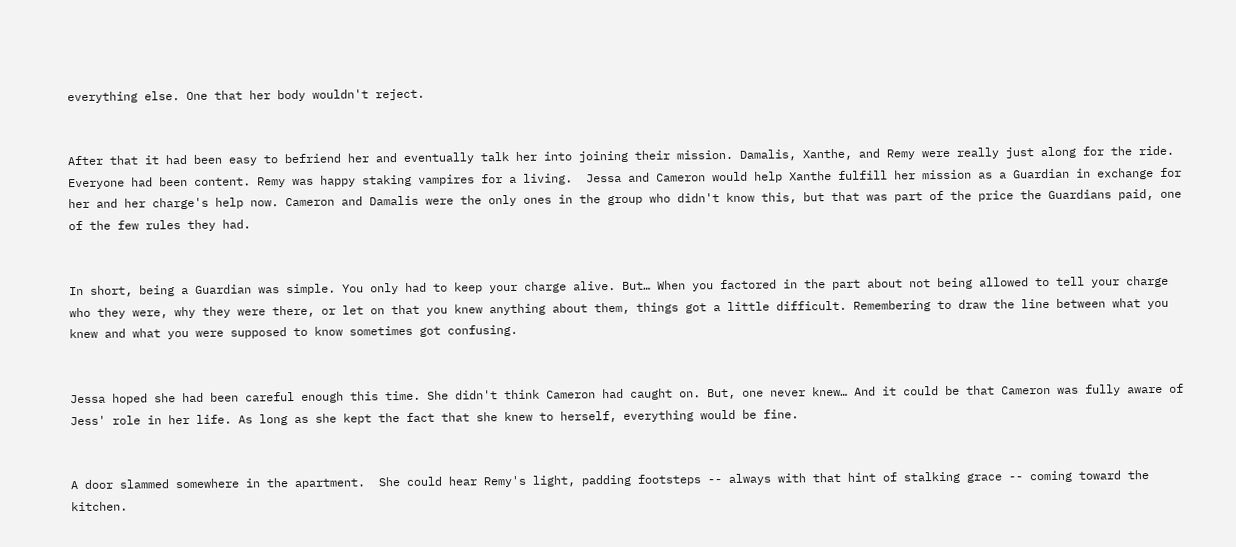everything else. One that her body wouldn't reject.


After that it had been easy to befriend her and eventually talk her into joining their mission. Damalis, Xanthe, and Remy were really just along for the ride. Everyone had been content. Remy was happy staking vampires for a living.  Jessa and Cameron would help Xanthe fulfill her mission as a Guardian in exchange for her and her charge's help now. Cameron and Damalis were the only ones in the group who didn't know this, but that was part of the price the Guardians paid, one of the few rules they had.


In short, being a Guardian was simple. You only had to keep your charge alive. But… When you factored in the part about not being allowed to tell your charge who they were, why they were there, or let on that you knew anything about them, things got a little difficult. Remembering to draw the line between what you knew and what you were supposed to know sometimes got confusing.


Jessa hoped she had been careful enough this time. She didn't think Cameron had caught on. But, one never knew… And it could be that Cameron was fully aware of Jess' role in her life. As long as she kept the fact that she knew to herself, everything would be fine.


A door slammed somewhere in the apartment.  She could hear Remy's light, padding footsteps -- always with that hint of stalking grace -- coming toward the kitchen.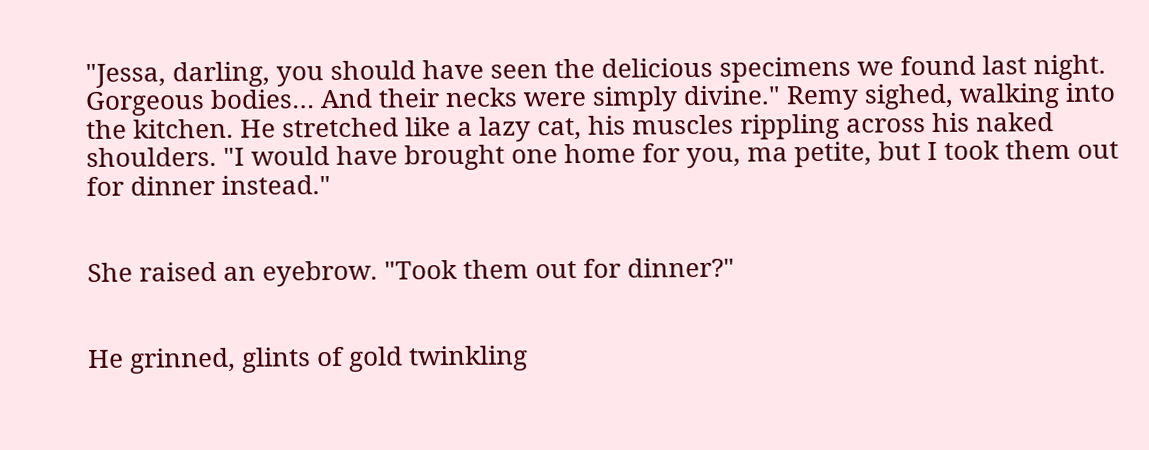"Jessa, darling, you should have seen the delicious specimens we found last night. Gorgeous bodies… And their necks were simply divine." Remy sighed, walking into the kitchen. He stretched like a lazy cat, his muscles rippling across his naked shoulders. "I would have brought one home for you, ma petite, but I took them out for dinner instead."


She raised an eyebrow. "Took them out for dinner?"


He grinned, glints of gold twinkling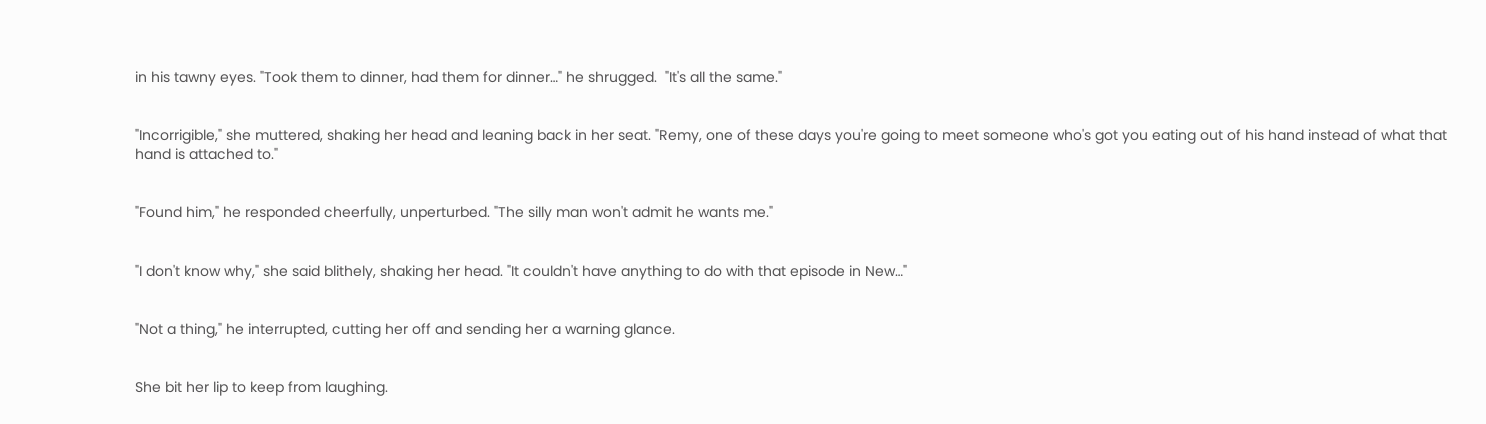in his tawny eyes. "Took them to dinner, had them for dinner…" he shrugged.  "It's all the same."


"Incorrigible," she muttered, shaking her head and leaning back in her seat. "Remy, one of these days you're going to meet someone who's got you eating out of his hand instead of what that hand is attached to."


"Found him," he responded cheerfully, unperturbed. "The silly man won't admit he wants me."


"I don't know why," she said blithely, shaking her head. "It couldn't have anything to do with that episode in New…"


"Not a thing," he interrupted, cutting her off and sending her a warning glance.


She bit her lip to keep from laughing.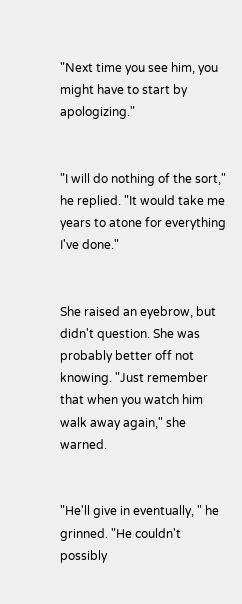"Next time you see him, you might have to start by apologizing."


"I will do nothing of the sort," he replied. "It would take me years to atone for everything I've done."


She raised an eyebrow, but didn't question. She was probably better off not knowing. "Just remember that when you watch him walk away again," she warned.


"He'll give in eventually, " he grinned. "He couldn't possibly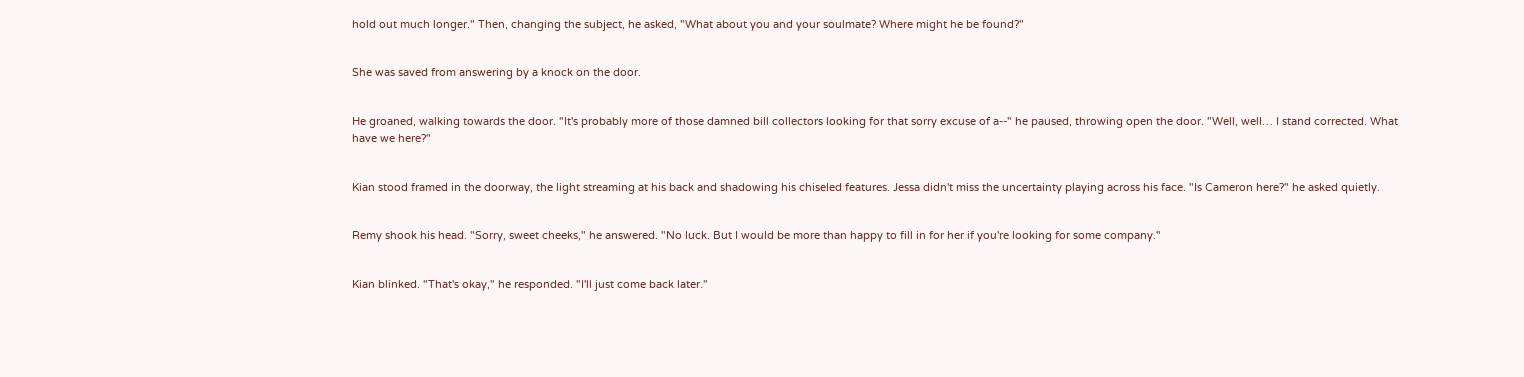hold out much longer." Then, changing the subject, he asked, "What about you and your soulmate? Where might he be found?"


She was saved from answering by a knock on the door.


He groaned, walking towards the door. "It's probably more of those damned bill collectors looking for that sorry excuse of a--" he paused, throwing open the door. "Well, well… I stand corrected. What have we here?"


Kian stood framed in the doorway, the light streaming at his back and shadowing his chiseled features. Jessa didn't miss the uncertainty playing across his face. "Is Cameron here?" he asked quietly.


Remy shook his head. "Sorry, sweet cheeks," he answered. "No luck. But I would be more than happy to fill in for her if you're looking for some company."


Kian blinked. "That's okay," he responded. "I'll just come back later."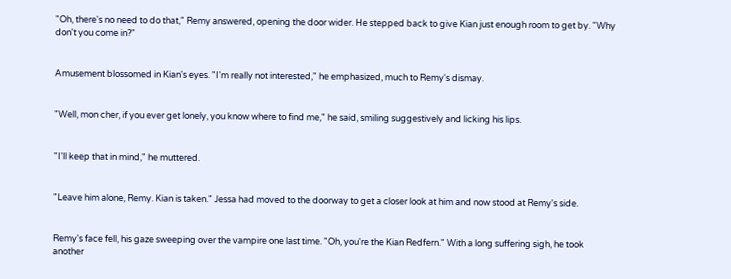"Oh, there's no need to do that," Remy answered, opening the door wider. He stepped back to give Kian just enough room to get by. "Why don't you come in?"


Amusement blossomed in Kian's eyes. "I'm really not interested," he emphasized, much to Remy's dismay.


"Well, mon cher, if you ever get lonely, you know where to find me," he said, smiling suggestively and licking his lips.


"I'll keep that in mind," he muttered.


"Leave him alone, Remy. Kian is taken." Jessa had moved to the doorway to get a closer look at him and now stood at Remy's side.


Remy's face fell, his gaze sweeping over the vampire one last time. "Oh, you're the Kian Redfern." With a long suffering sigh, he took another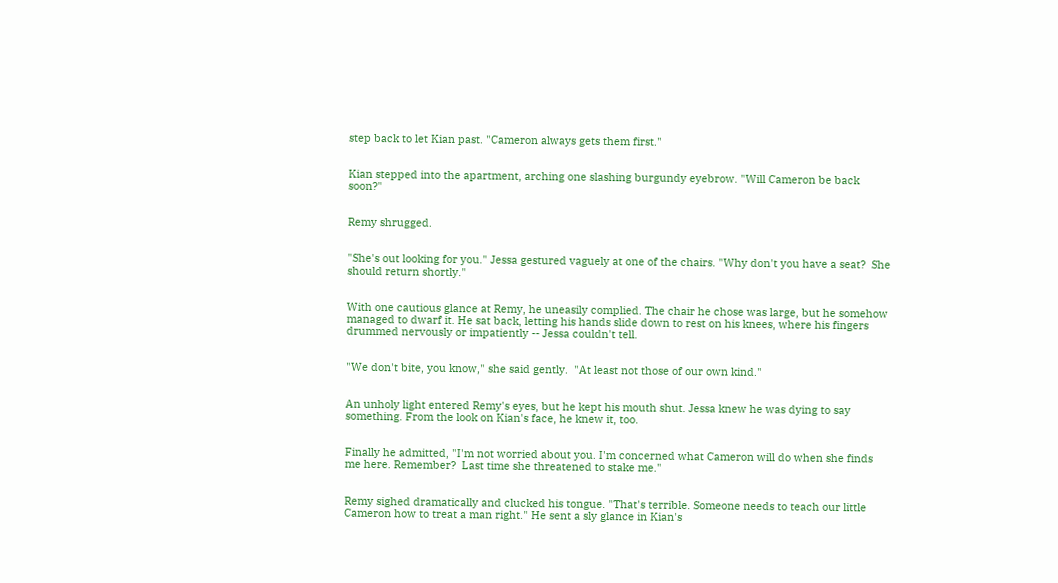step back to let Kian past. "Cameron always gets them first."


Kian stepped into the apartment, arching one slashing burgundy eyebrow. "Will Cameron be back soon?"


Remy shrugged.


"She's out looking for you." Jessa gestured vaguely at one of the chairs. "Why don't you have a seat?  She should return shortly."


With one cautious glance at Remy, he uneasily complied. The chair he chose was large, but he somehow managed to dwarf it. He sat back, letting his hands slide down to rest on his knees, where his fingers drummed nervously or impatiently -- Jessa couldn't tell.


"We don't bite, you know," she said gently.  "At least not those of our own kind."


An unholy light entered Remy's eyes, but he kept his mouth shut. Jessa knew he was dying to say something. From the look on Kian's face, he knew it, too.


Finally he admitted, "I'm not worried about you. I'm concerned what Cameron will do when she finds me here. Remember?  Last time she threatened to stake me."


Remy sighed dramatically and clucked his tongue. "That's terrible. Someone needs to teach our little Cameron how to treat a man right." He sent a sly glance in Kian's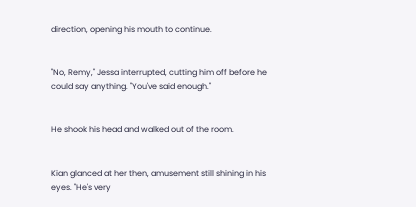direction, opening his mouth to continue.


"No, Remy," Jessa interrupted, cutting him off before he could say anything. "You've said enough."


He shook his head and walked out of the room.


Kian glanced at her then, amusement still shining in his eyes. "He's very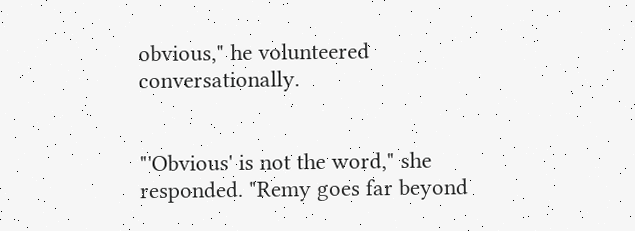obvious," he volunteered conversationally.


"'Obvious' is not the word," she responded. "Remy goes far beyond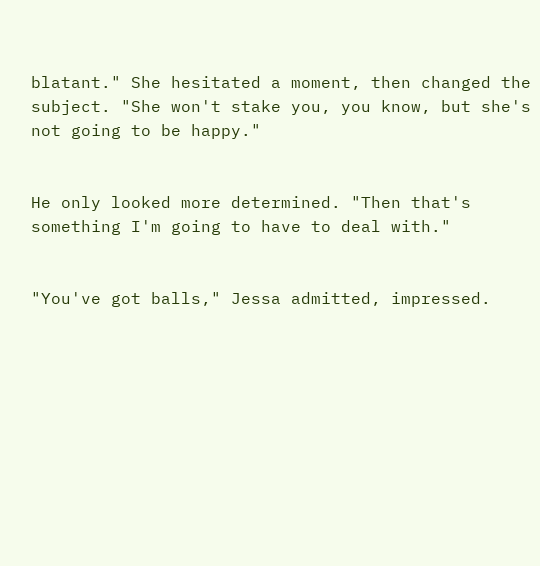blatant." She hesitated a moment, then changed the subject. "She won't stake you, you know, but she's not going to be happy."


He only looked more determined. "Then that's something I'm going to have to deal with."


"You've got balls," Jessa admitted, impressed.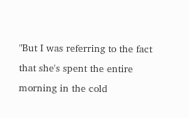"But I was referring to the fact that she's spent the entire morning in the cold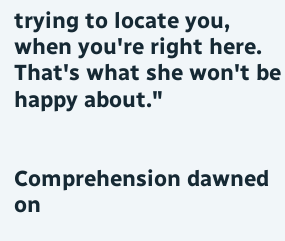trying to locate you, when you're right here. That's what she won't be happy about."


Comprehension dawned on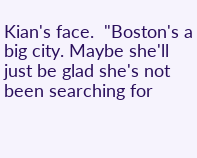Kian's face.  "Boston's a big city. Maybe she'll just be glad she's not been searching for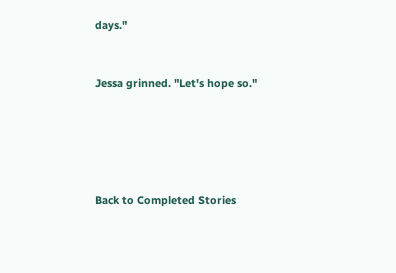days."


Jessa grinned. "Let's hope so."





Back to Completed Stories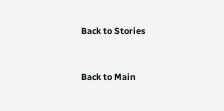Back to Stories


Back to Main